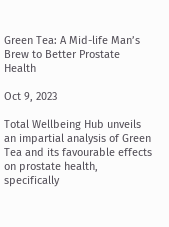Green Tea: A Mid-life Man’s Brew to Better Prostate Health

Oct 9, 2023

Total Wellbeing Hub unveils an impartial analysis of Green Tea and its favourable effects on prostate health, specifically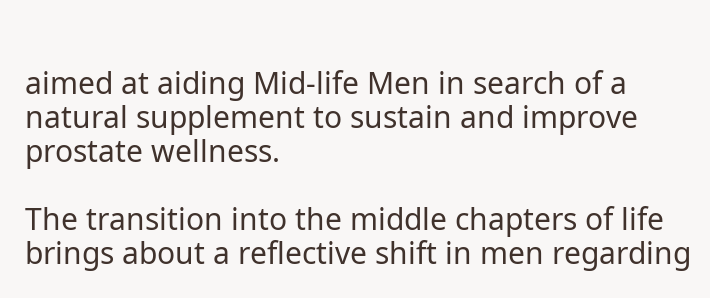aimed at aiding Mid-life Men in search of a natural supplement to sustain and improve prostate wellness.

The transition into the middle chapters of life brings about a reflective shift in men regarding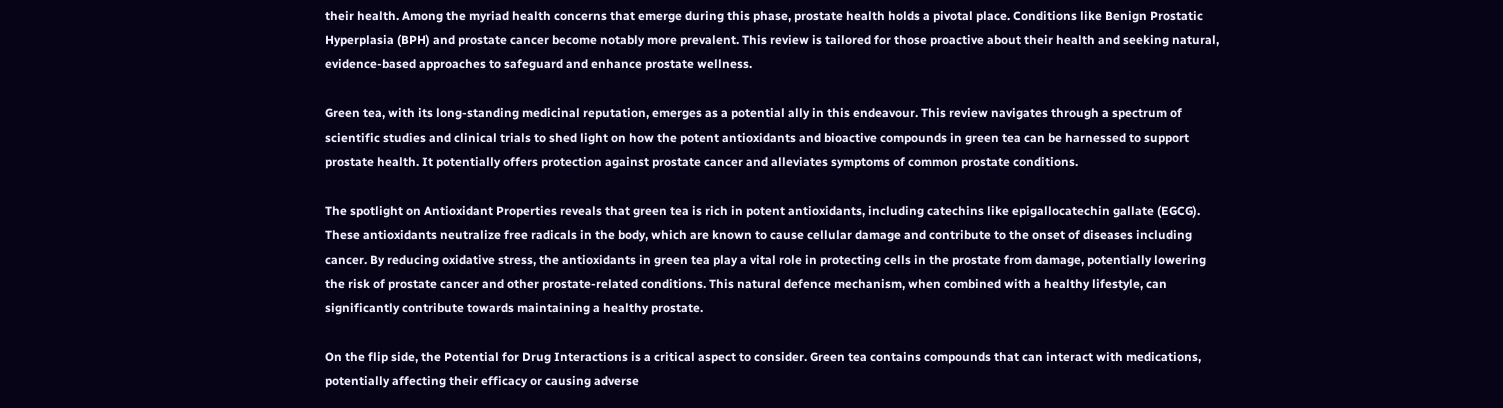their health. Among the myriad health concerns that emerge during this phase, prostate health holds a pivotal place. Conditions like Benign Prostatic Hyperplasia (BPH) and prostate cancer become notably more prevalent. This review is tailored for those proactive about their health and seeking natural, evidence-based approaches to safeguard and enhance prostate wellness.

Green tea, with its long-standing medicinal reputation, emerges as a potential ally in this endeavour. This review navigates through a spectrum of scientific studies and clinical trials to shed light on how the potent antioxidants and bioactive compounds in green tea can be harnessed to support prostate health. It potentially offers protection against prostate cancer and alleviates symptoms of common prostate conditions.

The spotlight on Antioxidant Properties reveals that green tea is rich in potent antioxidants, including catechins like epigallocatechin gallate (EGCG). These antioxidants neutralize free radicals in the body, which are known to cause cellular damage and contribute to the onset of diseases including cancer. By reducing oxidative stress, the antioxidants in green tea play a vital role in protecting cells in the prostate from damage, potentially lowering the risk of prostate cancer and other prostate-related conditions. This natural defence mechanism, when combined with a healthy lifestyle, can significantly contribute towards maintaining a healthy prostate.

On the flip side, the Potential for Drug Interactions is a critical aspect to consider. Green tea contains compounds that can interact with medications, potentially affecting their efficacy or causing adverse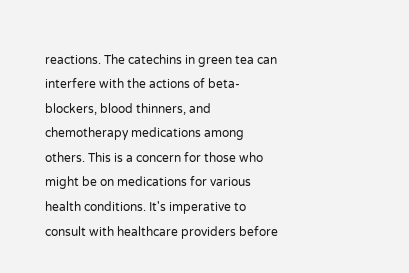reactions. The catechins in green tea can interfere with the actions of beta-blockers, blood thinners, and chemotherapy medications among others. This is a concern for those who might be on medications for various health conditions. It's imperative to consult with healthcare providers before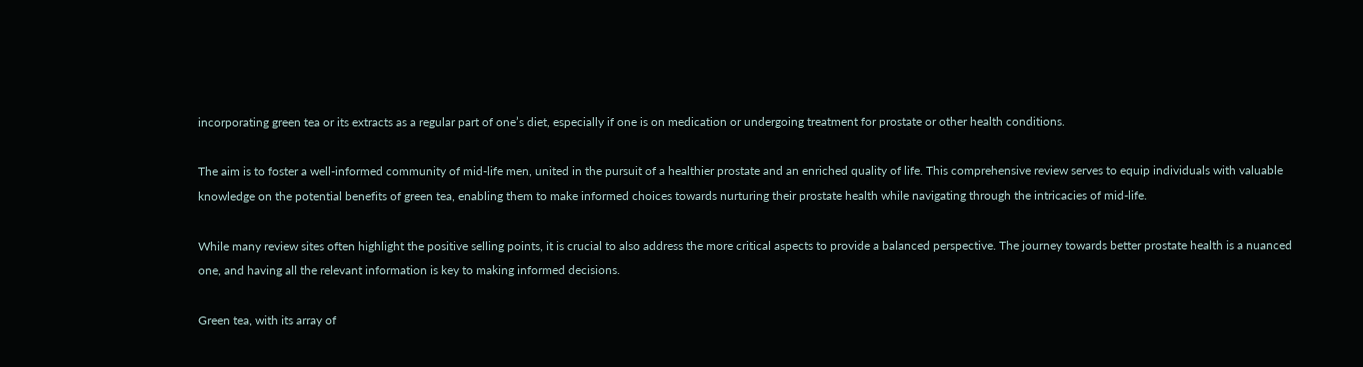incorporating green tea or its extracts as a regular part of one’s diet, especially if one is on medication or undergoing treatment for prostate or other health conditions.

The aim is to foster a well-informed community of mid-life men, united in the pursuit of a healthier prostate and an enriched quality of life. This comprehensive review serves to equip individuals with valuable knowledge on the potential benefits of green tea, enabling them to make informed choices towards nurturing their prostate health while navigating through the intricacies of mid-life.

While many review sites often highlight the positive selling points, it is crucial to also address the more critical aspects to provide a balanced perspective. The journey towards better prostate health is a nuanced one, and having all the relevant information is key to making informed decisions.

Green tea, with its array of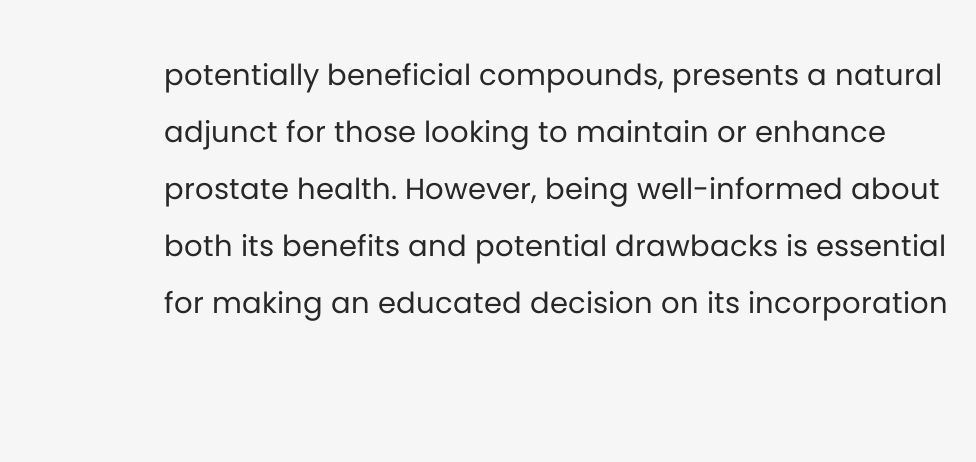potentially beneficial compounds, presents a natural adjunct for those looking to maintain or enhance prostate health. However, being well-informed about both its benefits and potential drawbacks is essential for making an educated decision on its incorporation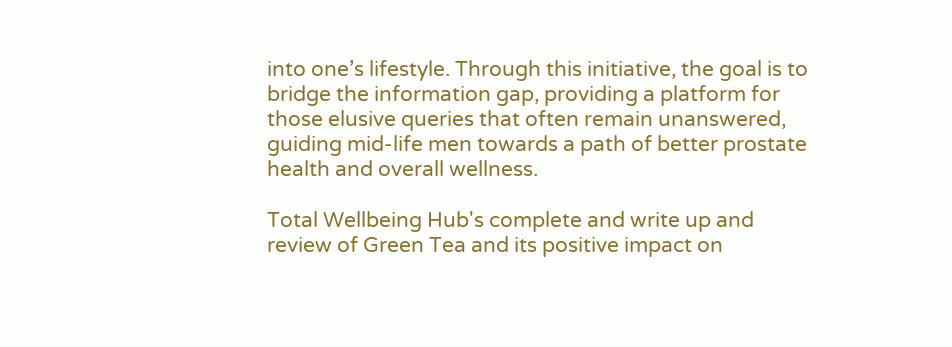into one’s lifestyle. Through this initiative, the goal is to bridge the information gap, providing a platform for those elusive queries that often remain unanswered, guiding mid-life men towards a path of better prostate health and overall wellness.

Total Wellbeing Hub's complete and write up and review of Green Tea and its positive impact on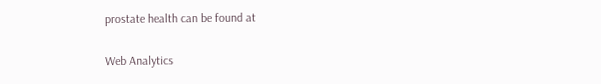prostate health can be found at

Web Analytics